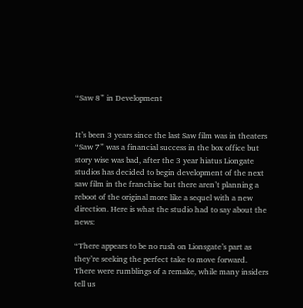“Saw 8” in Development


It’s been 3 years since the last Saw film was in theaters “Saw 7” was a financial success in the box office but story wise was bad, after the 3 year hiatus Liongate studios has decided to begin development of the next saw film in the franchise but there aren’t planning a reboot of the original more like a sequel with a new direction. Here is what the studio had to say about the news:

“There appears to be no rush on Lionsgate’s part as they’re seeking the perfect take to move forward. There were rumblings of a remake, while many insiders tell us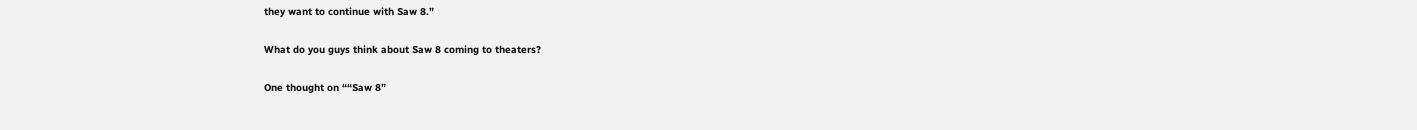they want to continue with Saw 8.”

What do you guys think about Saw 8 coming to theaters?

One thought on ““Saw 8”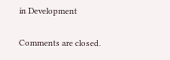in Development

Comments are closed.